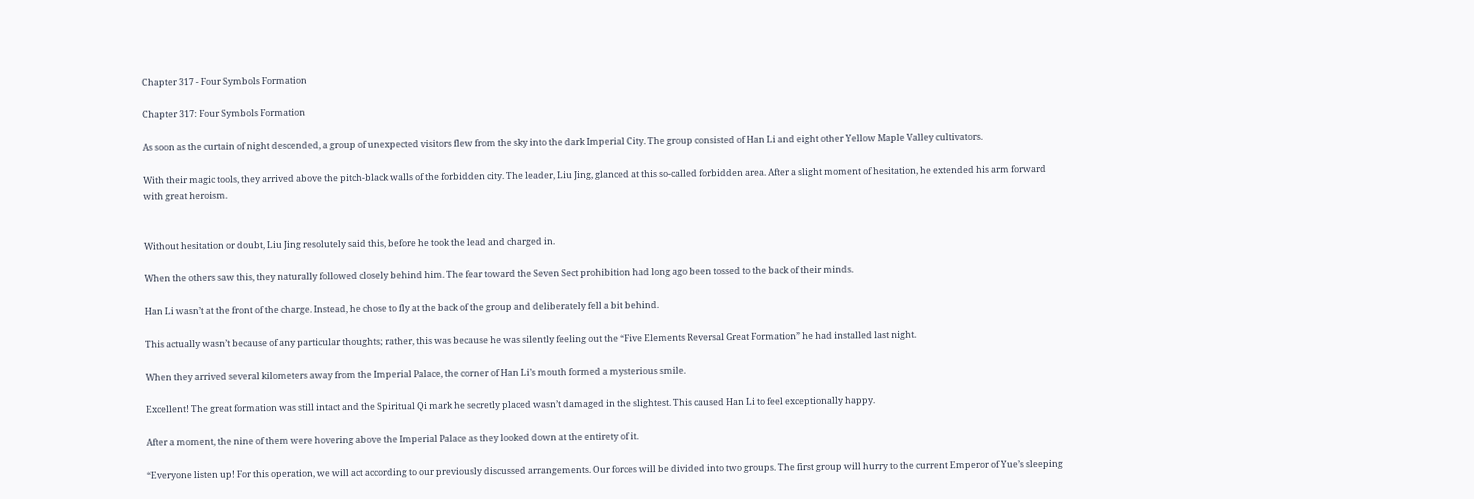Chapter 317 - Four Symbols Formation

Chapter 317: Four Symbols Formation

As soon as the curtain of night descended, a group of unexpected visitors flew from the sky into the dark Imperial City. The group consisted of Han Li and eight other Yellow Maple Valley cultivators.

With their magic tools, they arrived above the pitch-black walls of the forbidden city. The leader, Liu Jing, glanced at this so-called forbidden area. After a slight moment of hesitation, he extended his arm forward with great heroism.


Without hesitation or doubt, Liu Jing resolutely said this, before he took the lead and charged in.

When the others saw this, they naturally followed closely behind him. The fear toward the Seven Sect prohibition had long ago been tossed to the back of their minds.

Han Li wasn’t at the front of the charge. Instead, he chose to fly at the back of the group and deliberately fell a bit behind.

This actually wasn’t because of any particular thoughts; rather, this was because he was silently feeling out the “Five Elements Reversal Great Formation” he had installed last night.

When they arrived several kilometers away from the Imperial Palace, the corner of Han Li’s mouth formed a mysterious smile.

Excellent! The great formation was still intact and the Spiritual Qi mark he secretly placed wasn’t damaged in the slightest. This caused Han Li to feel exceptionally happy.

After a moment, the nine of them were hovering above the Imperial Palace as they looked down at the entirety of it.

“Everyone listen up! For this operation, we will act according to our previously discussed arrangements. Our forces will be divided into two groups. The first group will hurry to the current Emperor of Yue’s sleeping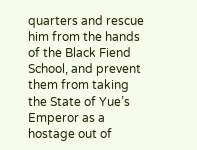quarters and rescue him from the hands of the Black Fiend School, and prevent them from taking the State of Yue’s Emperor as a hostage out of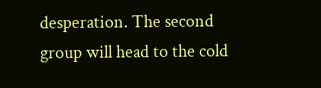desperation. The second group will head to the cold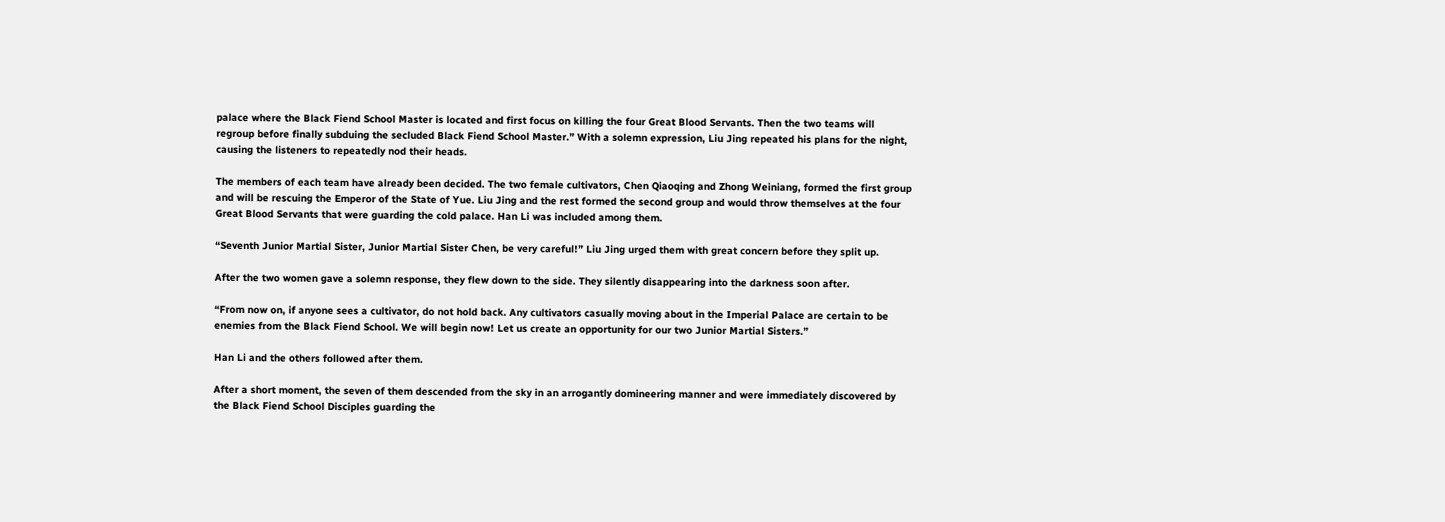palace where the Black Fiend School Master is located and first focus on killing the four Great Blood Servants. Then the two teams will regroup before finally subduing the secluded Black Fiend School Master.” With a solemn expression, Liu Jing repeated his plans for the night, causing the listeners to repeatedly nod their heads.

The members of each team have already been decided. The two female cultivators, Chen Qiaoqing and Zhong Weiniang, formed the first group and will be rescuing the Emperor of the State of Yue. Liu Jing and the rest formed the second group and would throw themselves at the four Great Blood Servants that were guarding the cold palace. Han Li was included among them.

“Seventh Junior Martial Sister, Junior Martial Sister Chen, be very careful!” Liu Jing urged them with great concern before they split up.

After the two women gave a solemn response, they flew down to the side. They silently disappearing into the darkness soon after.

“From now on, if anyone sees a cultivator, do not hold back. Any cultivators casually moving about in the Imperial Palace are certain to be enemies from the Black Fiend School. We will begin now! Let us create an opportunity for our two Junior Martial Sisters.”

Han Li and the others followed after them.

After a short moment, the seven of them descended from the sky in an arrogantly domineering manner and were immediately discovered by the Black Fiend School Disciples guarding the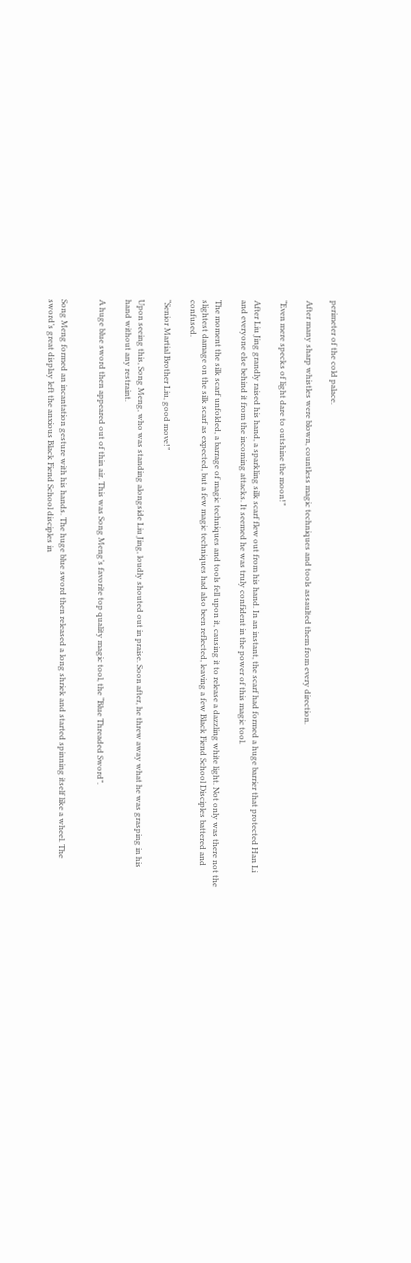perimeter of the cold palace.

After many sharp whistles were blown, countless magic techniques and tools assaulted them from every direction.

“Even mere specks of light dare to outshine the moon!”

After Liu Jing grandly raised his hand, a sparkling silk scarf flew out from his hand. In an instant, the scarf had formed a huge barrier that protected Han Li and everyone else behind it from the incoming attacks. It seemed he was truly confident in the power of this magic tool.

The moment the silk scarf unfolded, a barrage of magic techniques and tools fell upon it, causing it to release a dazzling white light. Not only was there not the slightest damage on the silk scarf as expected, but a few magic techniques had also been reflected, leaving a few Black Fiend School Disciples battered and confused.

“Senior Martial Brother Liu, good move!”

Upon seeing this, Song Meng, who was standing alongside Liu Jing, loudly shouted out in praise. Soon after, he threw away what he was grasping in his hand without any restraint.

A huge blue sword then appeared out of thin air. This was Song Meng’s favorite top quality magic tool, the “Blue Threaded Sword”.


Song Meng formed an incantation gesture with his hands. The huge blue sword then released a long shriek and started spinning itself like a wheel. The sword’s great display left the anxious Black Fiend School disciples in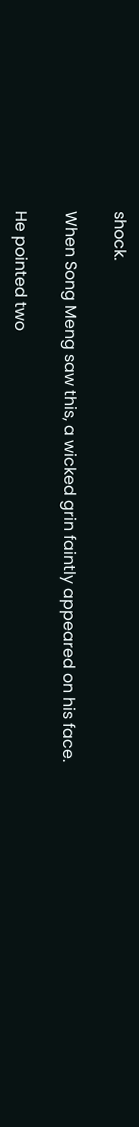shock.

When Song Meng saw this, a wicked grin faintly appeared on his face.

He pointed two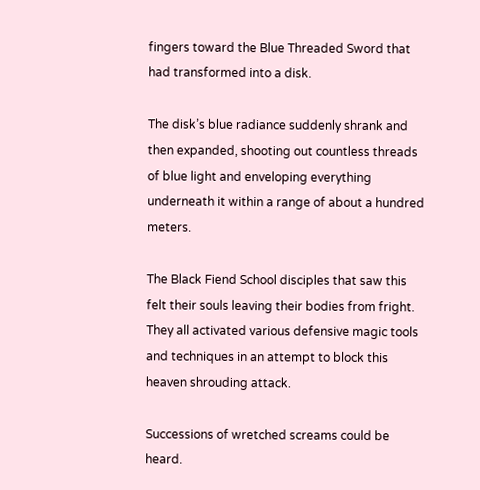fingers toward the Blue Threaded Sword that had transformed into a disk.

The disk’s blue radiance suddenly shrank and then expanded, shooting out countless threads of blue light and enveloping everything underneath it within a range of about a hundred meters.

The Black Fiend School disciples that saw this felt their souls leaving their bodies from fright. They all activated various defensive magic tools and techniques in an attempt to block this heaven shrouding attack.

Successions of wretched screams could be heard.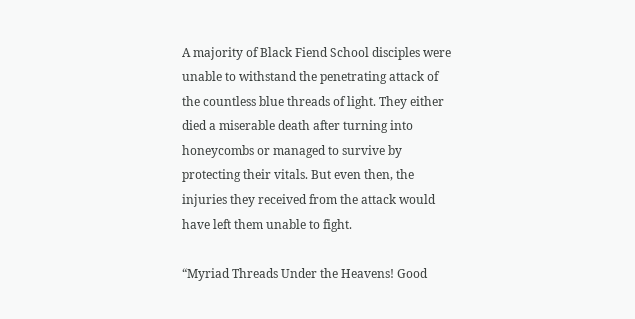A majority of Black Fiend School disciples were unable to withstand the penetrating attack of the countless blue threads of light. They either died a miserable death after turning into honeycombs or managed to survive by protecting their vitals. But even then, the injuries they received from the attack would have left them unable to fight.

“Myriad Threads Under the Heavens! Good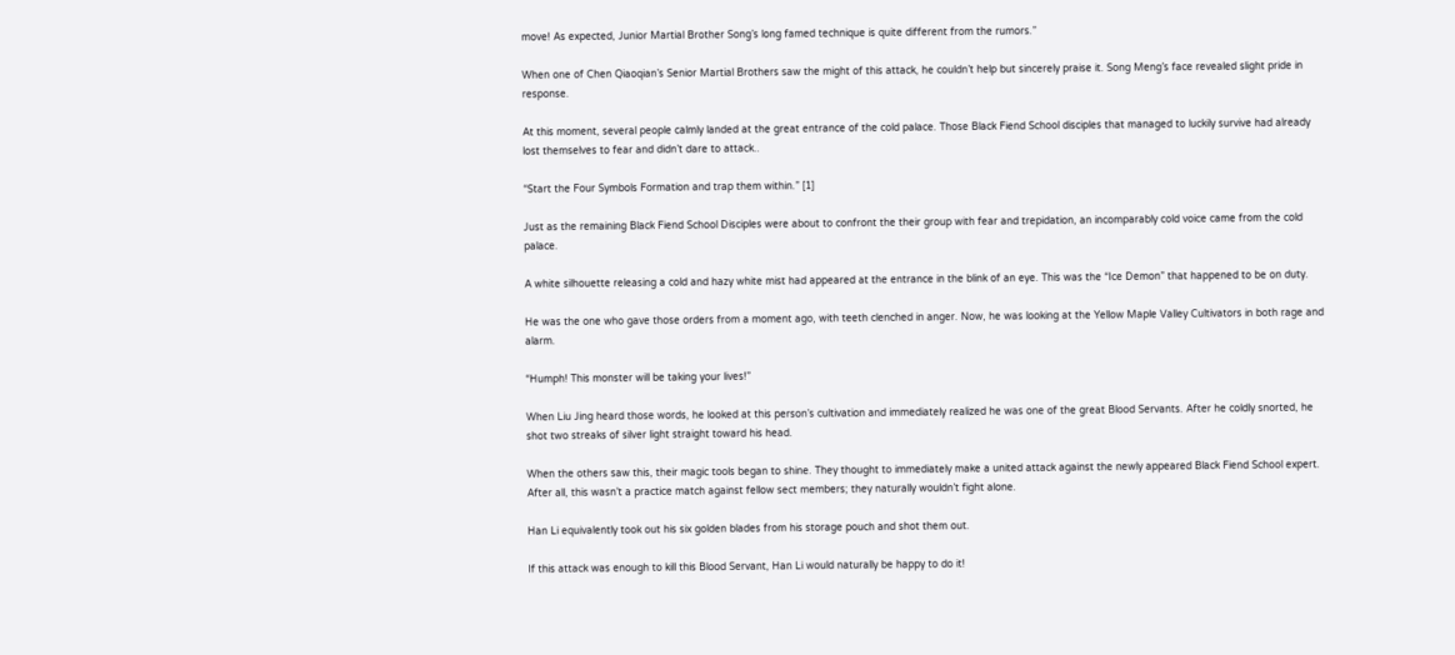move! As expected, Junior Martial Brother Song’s long famed technique is quite different from the rumors.”

When one of Chen Qiaoqian’s Senior Martial Brothers saw the might of this attack, he couldn’t help but sincerely praise it. Song Meng’s face revealed slight pride in response.

At this moment, several people calmly landed at the great entrance of the cold palace. Those Black Fiend School disciples that managed to luckily survive had already lost themselves to fear and didn’t dare to attack..

“Start the Four Symbols Formation and trap them within.” [1]

Just as the remaining Black Fiend School Disciples were about to confront the their group with fear and trepidation, an incomparably cold voice came from the cold palace.

A white silhouette releasing a cold and hazy white mist had appeared at the entrance in the blink of an eye. This was the “Ice Demon” that happened to be on duty.

He was the one who gave those orders from a moment ago, with teeth clenched in anger. Now, he was looking at the Yellow Maple Valley Cultivators in both rage and alarm.

“Humph! This monster will be taking your lives!”

When Liu Jing heard those words, he looked at this person’s cultivation and immediately realized he was one of the great Blood Servants. After he coldly snorted, he shot two streaks of silver light straight toward his head.

When the others saw this, their magic tools began to shine. They thought to immediately make a united attack against the newly appeared Black Fiend School expert. After all, this wasn’t a practice match against fellow sect members; they naturally wouldn’t fight alone.

Han Li equivalently took out his six golden blades from his storage pouch and shot them out.

If this attack was enough to kill this Blood Servant, Han Li would naturally be happy to do it!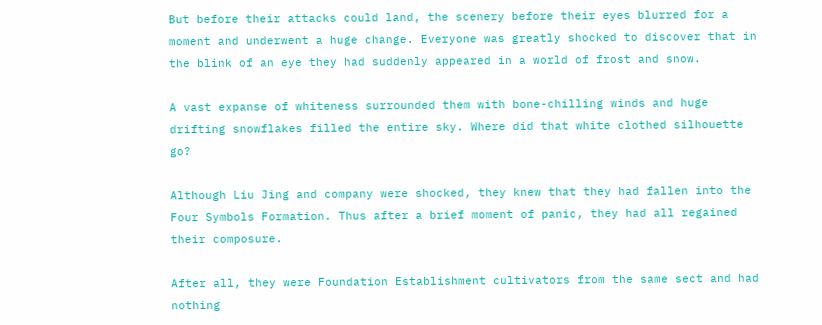But before their attacks could land, the scenery before their eyes blurred for a moment and underwent a huge change. Everyone was greatly shocked to discover that in the blink of an eye they had suddenly appeared in a world of frost and snow.

A vast expanse of whiteness surrounded them with bone-chilling winds and huge drifting snowflakes filled the entire sky. Where did that white clothed silhouette go?

Although Liu Jing and company were shocked, they knew that they had fallen into the Four Symbols Formation. Thus after a brief moment of panic, they had all regained their composure.

After all, they were Foundation Establishment cultivators from the same sect and had nothing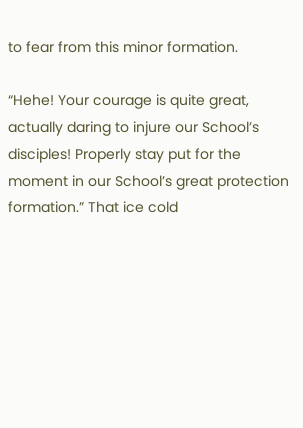to fear from this minor formation.

“Hehe! Your courage is quite great, actually daring to injure our School’s disciples! Properly stay put for the moment in our School’s great protection formation.” That ice cold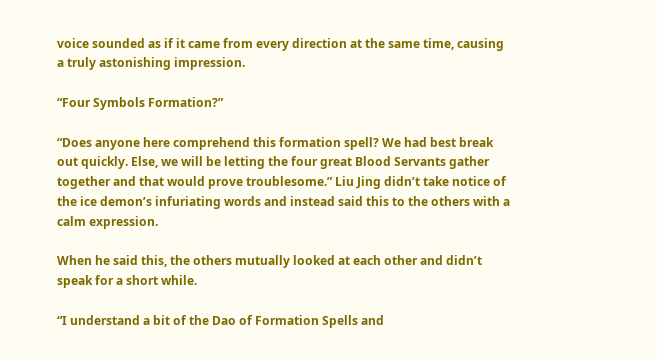voice sounded as if it came from every direction at the same time, causing a truly astonishing impression.

“Four Symbols Formation?”

“Does anyone here comprehend this formation spell? We had best break out quickly. Else, we will be letting the four great Blood Servants gather together and that would prove troublesome.” Liu Jing didn’t take notice of the ice demon’s infuriating words and instead said this to the others with a calm expression.

When he said this, the others mutually looked at each other and didn’t speak for a short while.

“I understand a bit of the Dao of Formation Spells and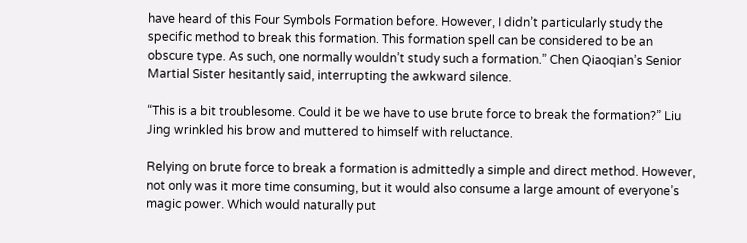have heard of this Four Symbols Formation before. However, I didn’t particularly study the specific method to break this formation. This formation spell can be considered to be an obscure type. As such, one normally wouldn’t study such a formation.” Chen Qiaoqian’s Senior Martial Sister hesitantly said, interrupting the awkward silence.

“This is a bit troublesome. Could it be we have to use brute force to break the formation?” Liu Jing wrinkled his brow and muttered to himself with reluctance.

Relying on brute force to break a formation is admittedly a simple and direct method. However, not only was it more time consuming, but it would also consume a large amount of everyone’s magic power. Which would naturally put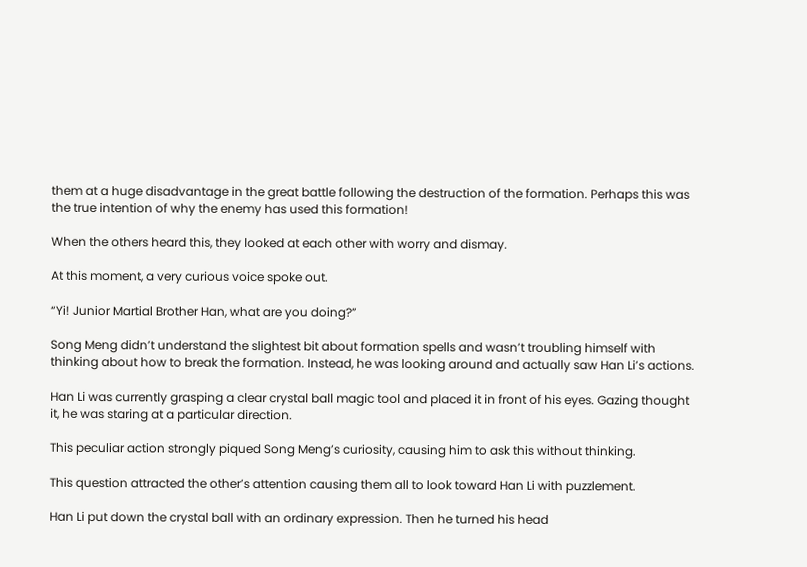them at a huge disadvantage in the great battle following the destruction of the formation. Perhaps this was the true intention of why the enemy has used this formation!

When the others heard this, they looked at each other with worry and dismay.

At this moment, a very curious voice spoke out.

“Yi! Junior Martial Brother Han, what are you doing?”

Song Meng didn’t understand the slightest bit about formation spells and wasn’t troubling himself with thinking about how to break the formation. Instead, he was looking around and actually saw Han Li’s actions.

Han Li was currently grasping a clear crystal ball magic tool and placed it in front of his eyes. Gazing thought it, he was staring at a particular direction.

This peculiar action strongly piqued Song Meng’s curiosity, causing him to ask this without thinking.

This question attracted the other’s attention causing them all to look toward Han Li with puzzlement.

Han Li put down the crystal ball with an ordinary expression. Then he turned his head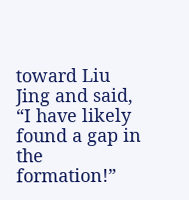toward Liu Jing and said, “I have likely found a gap in the formation!”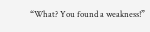“What? You found a weakness!”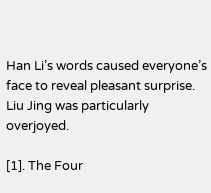Han Li’s words caused everyone’s face to reveal pleasant surprise. Liu Jing was particularly overjoyed.

[1]. The Four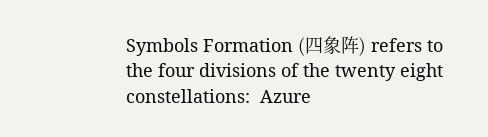Symbols Formation (四象阵) refers to the four divisions of the twenty eight constellations:  Azure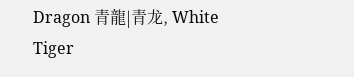Dragon 青龍|青龙, White Tiger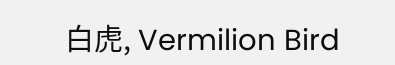白虎, Vermilion Bird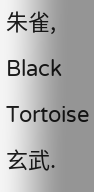朱雀, Black Tortoise 玄武.